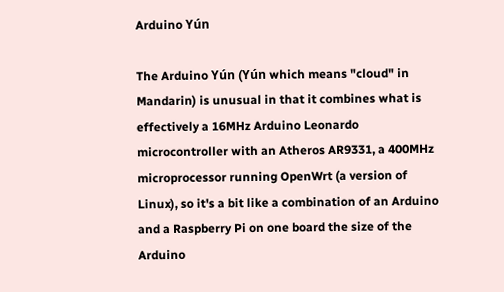Arduino Yún

The Arduino Yún (Yún which means "cloud" in Mandarin) is unusual in that it combines what is effectively a 16MHz Arduino Leonardo microcontroller with an Atheros AR9331, a 400MHz microprocessor running OpenWrt (a version of Linux), so it's a bit like a combination of an Arduino and a Raspberry Pi on one board the size of the Arduino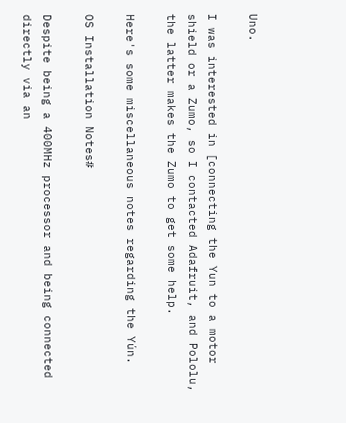Uno.

I was interested in [connecting the Yun to a motor shield or a Zumo, so I contacted Adafruit, and Pololu, the latter makes the Zumo to get some help.

Here's some miscellaneous notes regarding the Yún.

OS Installation Notes#

Despite being a 400MHz processor and being connected directly via an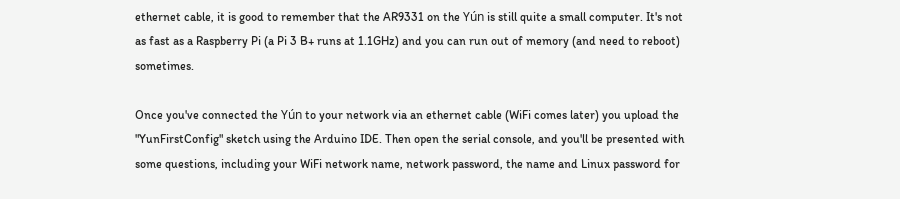ethernet cable, it is good to remember that the AR9331 on the Yún is still quite a small computer. It's not as fast as a Raspberry Pi (a Pi 3 B+ runs at 1.1GHz) and you can run out of memory (and need to reboot) sometimes.

Once you've connected the Yún to your network via an ethernet cable (WiFi comes later) you upload the "YunFirstConfig" sketch using the Arduino IDE. Then open the serial console, and you'll be presented with some questions, including your WiFi network name, network password, the name and Linux password for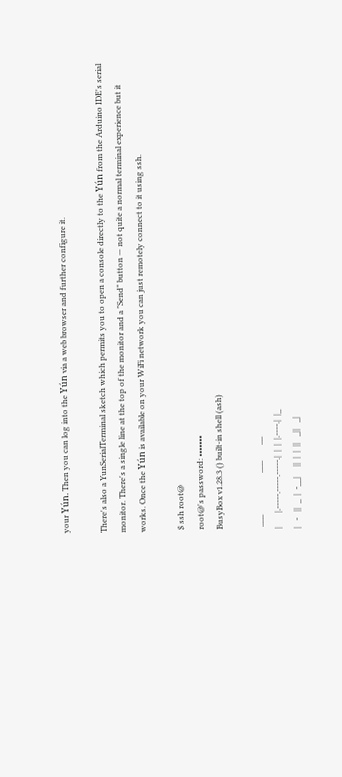your Yún. Then you can log into the Yún via a web browser and further configure it.

There's also a YunSerialTerminal sketch which permits you to open a console directly to the Yún from the Arduino IDE's serial monitor. There's a single line at the top of the monitor and a "Send" button — not quite a normal terminal experience but it works. Once the Yún is available on your WiFi network you can just remotely connect to it using ssh.

 $ ssh root@
 root@'s password: •••••••
 BusyBox v1.28.3 () built-in shell (ash)

  ___                     ___        __
 |       |.-----.-----.-----.|  |  |  |.----.|  |_
 |   -   ||  _  |  -__|     ||  |  |  ||   _||   _|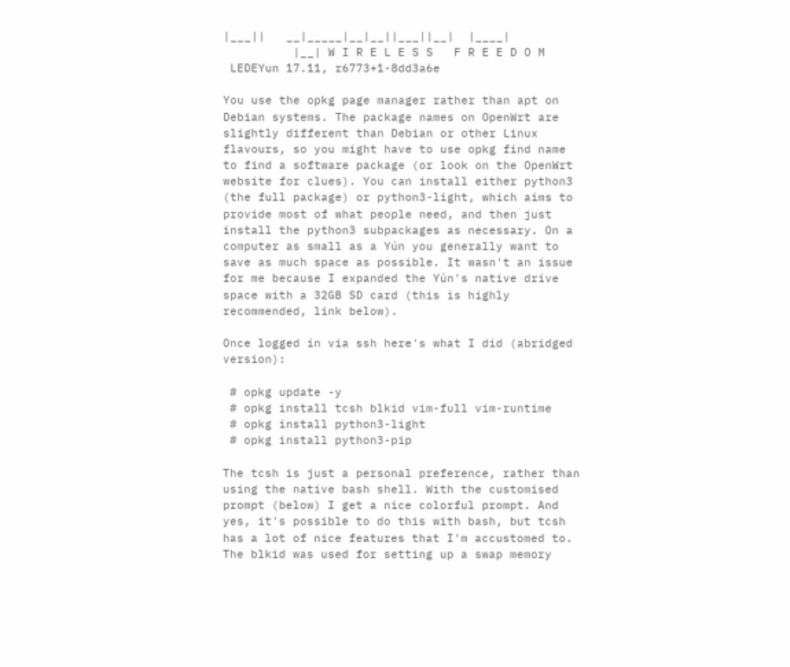|___||   __|_____|__|__||___||__|  |____|
          |__| W I R E L E S S   F R E E D O M
 LEDEYun 17.11, r6773+1-8dd3a6e

You use the opkg page manager rather than apt on Debian systems. The package names on OpenWrt are slightly different than Debian or other Linux flavours, so you might have to use opkg find name to find a software package (or look on the OpenWrt website for clues). You can install either python3 (the full package) or python3-light, which aims to provide most of what people need, and then just install the python3 subpackages as necessary. On a computer as small as a Yún you generally want to save as much space as possible. It wasn't an issue for me because I expanded the Yún's native drive space with a 32GB SD card (this is highly recommended, link below).

Once logged in via ssh here's what I did (abridged version):

 # opkg update -y
 # opkg install tcsh blkid vim-full vim-runtime
 # opkg install python3-light
 # opkg install python3-pip

The tcsh is just a personal preference, rather than using the native bash shell. With the customised prompt (below) I get a nice colorful prompt. And yes, it's possible to do this with bash, but tcsh has a lot of nice features that I'm accustomed to. The blkid was used for setting up a swap memory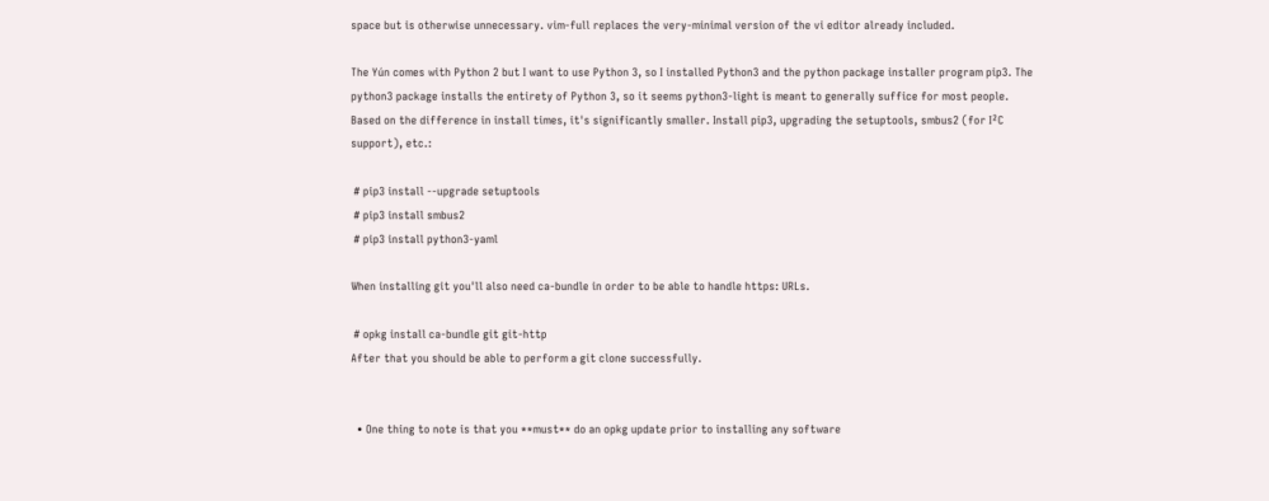space but is otherwise unnecessary. vim-full replaces the very-minimal version of the vi editor already included.

The Yún comes with Python 2 but I want to use Python 3, so I installed Python3 and the python package installer program pip3. The python3 package installs the entirety of Python 3, so it seems python3-light is meant to generally suffice for most people. Based on the difference in install times, it's significantly smaller. Install pip3, upgrading the setuptools, smbus2 (for I²C support), etc.:

 # pip3 install --upgrade setuptools
 # pip3 install smbus2
 # pip3 install python3-yaml

When installing git you'll also need ca-bundle in order to be able to handle https: URLs.

 # opkg install ca-bundle git git-http
After that you should be able to perform a git clone successfully.


  • One thing to note is that you **must** do an opkg update prior to installing any software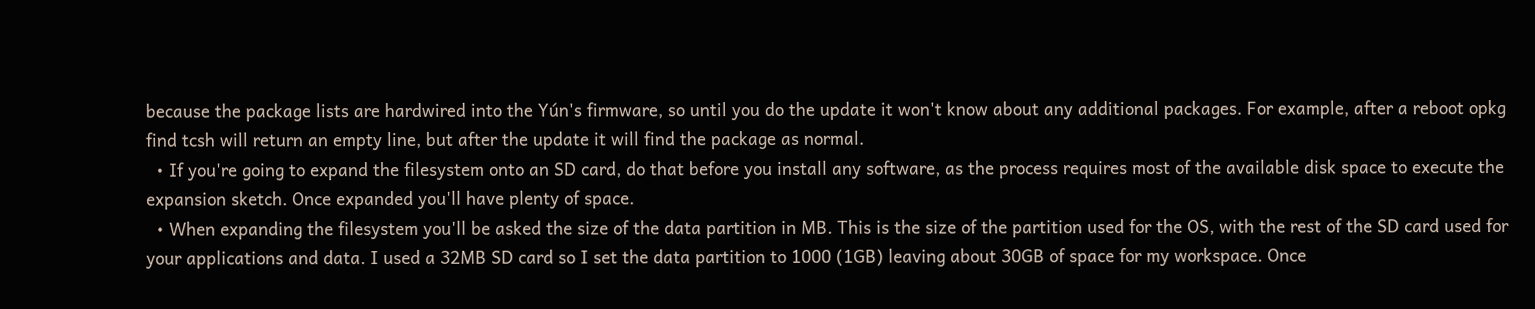because the package lists are hardwired into the Yún's firmware, so until you do the update it won't know about any additional packages. For example, after a reboot opkg find tcsh will return an empty line, but after the update it will find the package as normal.
  • If you're going to expand the filesystem onto an SD card, do that before you install any software, as the process requires most of the available disk space to execute the expansion sketch. Once expanded you'll have plenty of space.
  • When expanding the filesystem you'll be asked the size of the data partition in MB. This is the size of the partition used for the OS, with the rest of the SD card used for your applications and data. I used a 32MB SD card so I set the data partition to 1000 (1GB) leaving about 30GB of space for my workspace. Once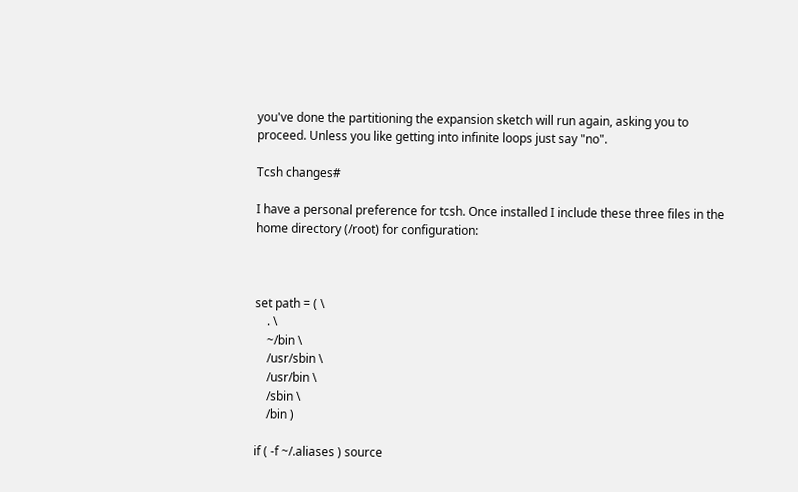you've done the partitioning the expansion sketch will run again, asking you to proceed. Unless you like getting into infinite loops just say "no".

Tcsh changes#

I have a personal preference for tcsh. Once installed I include these three files in the home directory (/root) for configuration:



set path = ( \
    . \
    ~/bin \
    /usr/sbin \
    /usr/bin \
    /sbin \
    /bin )

if ( -f ~/.aliases ) source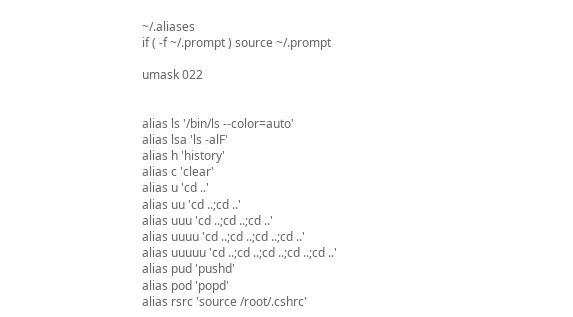~/.aliases
if ( -f ~/.prompt ) source ~/.prompt

umask 022


alias ls '/bin/ls --color=auto'
alias lsa 'ls -alF'
alias h 'history'
alias c 'clear'
alias u 'cd ..'
alias uu 'cd ..;cd ..'
alias uuu 'cd ..;cd ..;cd ..'
alias uuuu 'cd ..;cd ..;cd ..;cd ..'
alias uuuuu 'cd ..;cd ..;cd ..;cd ..;cd ..'
alias pud 'pushd'
alias pod 'popd'
alias rsrc 'source /root/.cshrc'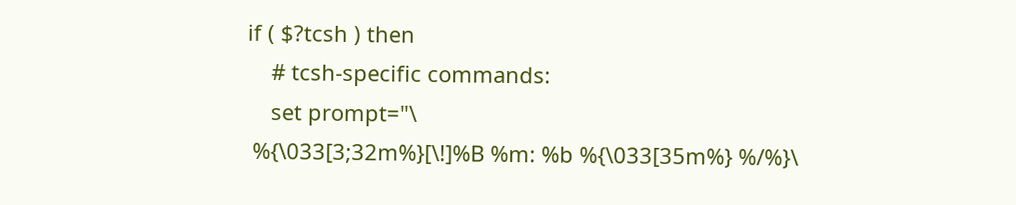if ( $?tcsh ) then
    # tcsh-specific commands:
    set prompt="\
 %{\033[3;32m%}[\!]%B %m: %b %{\033[35m%} %/%}\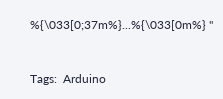%{\033[0;37m%}...%{\033[0m%} "


Tags:  Arduino